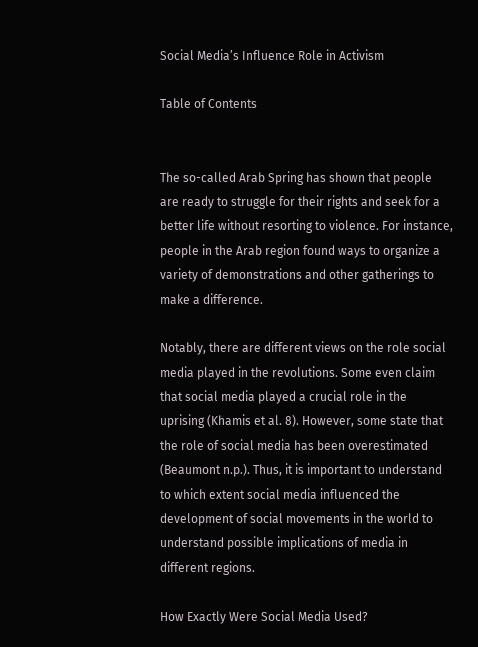Social Media’s Influence Role in Activism

Table of Contents


The so-called Arab Spring has shown that people are ready to struggle for their rights and seek for a better life without resorting to violence. For instance, people in the Arab region found ways to organize a variety of demonstrations and other gatherings to make a difference.

Notably, there are different views on the role social media played in the revolutions. Some even claim that social media played a crucial role in the uprising (Khamis et al. 8). However, some state that the role of social media has been overestimated (Beaumont n.p.). Thus, it is important to understand to which extent social media influenced the development of social movements in the world to understand possible implications of media in different regions.

How Exactly Were Social Media Used?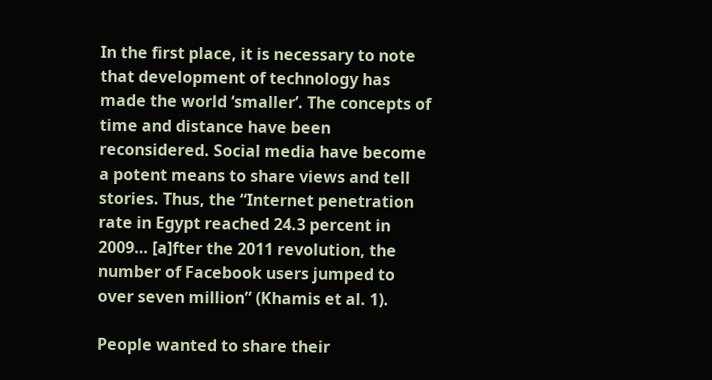In the first place, it is necessary to note that development of technology has made the world ‘smaller’. The concepts of time and distance have been reconsidered. Social media have become a potent means to share views and tell stories. Thus, the “Internet penetration rate in Egypt reached 24.3 percent in 2009… [a]fter the 2011 revolution, the number of Facebook users jumped to over seven million” (Khamis et al. 1).

People wanted to share their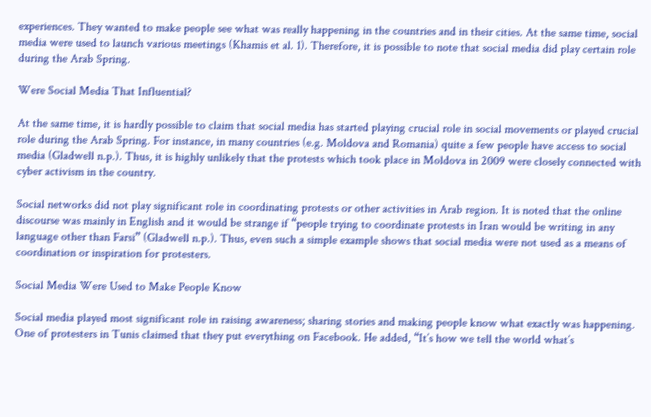experiences. They wanted to make people see what was really happening in the countries and in their cities. At the same time, social media were used to launch various meetings (Khamis et al. 1). Therefore, it is possible to note that social media did play certain role during the Arab Spring.

Were Social Media That Influential?

At the same time, it is hardly possible to claim that social media has started playing crucial role in social movements or played crucial role during the Arab Spring. For instance, in many countries (e.g. Moldova and Romania) quite a few people have access to social media (Gladwell n.p.). Thus, it is highly unlikely that the protests which took place in Moldova in 2009 were closely connected with cyber activism in the country.

Social networks did not play significant role in coordinating protests or other activities in Arab region. It is noted that the online discourse was mainly in English and it would be strange if “people trying to coordinate protests in Iran would be writing in any language other than Farsi” (Gladwell n.p.). Thus, even such a simple example shows that social media were not used as a means of coordination or inspiration for protesters.

Social Media Were Used to Make People Know

Social media played most significant role in raising awareness; sharing stories and making people know what exactly was happening. One of protesters in Tunis claimed that they put everything on Facebook. He added, “It’s how we tell the world what’s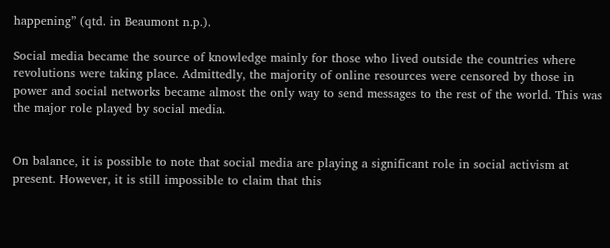happening” (qtd. in Beaumont n.p.).

Social media became the source of knowledge mainly for those who lived outside the countries where revolutions were taking place. Admittedly, the majority of online resources were censored by those in power and social networks became almost the only way to send messages to the rest of the world. This was the major role played by social media.


On balance, it is possible to note that social media are playing a significant role in social activism at present. However, it is still impossible to claim that this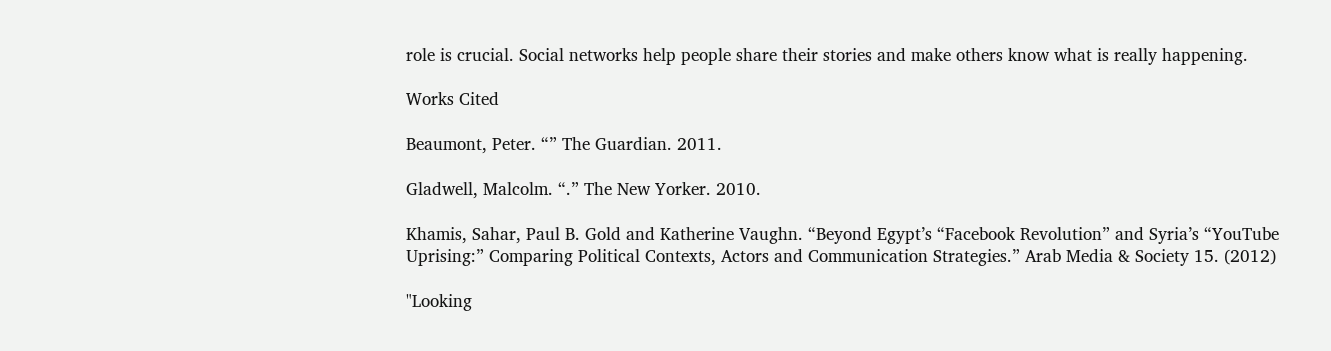role is crucial. Social networks help people share their stories and make others know what is really happening.

Works Cited

Beaumont, Peter. “” The Guardian. 2011.

Gladwell, Malcolm. “.” The New Yorker. 2010.

Khamis, Sahar, Paul B. Gold and Katherine Vaughn. “Beyond Egypt’s “Facebook Revolution” and Syria’s “YouTube Uprising:” Comparing Political Contexts, Actors and Communication Strategies.” Arab Media & Society 15. (2012)

"Looking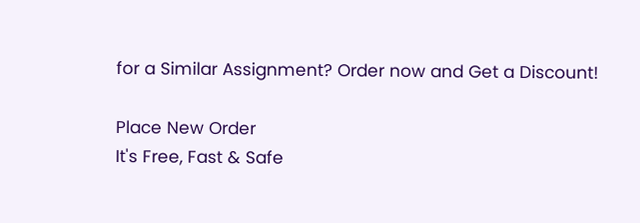for a Similar Assignment? Order now and Get a Discount!

Place New Order
It's Free, Fast & Safe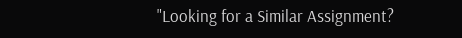"Looking for a Similar Assignment?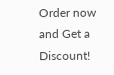Order now and Get a Discount!